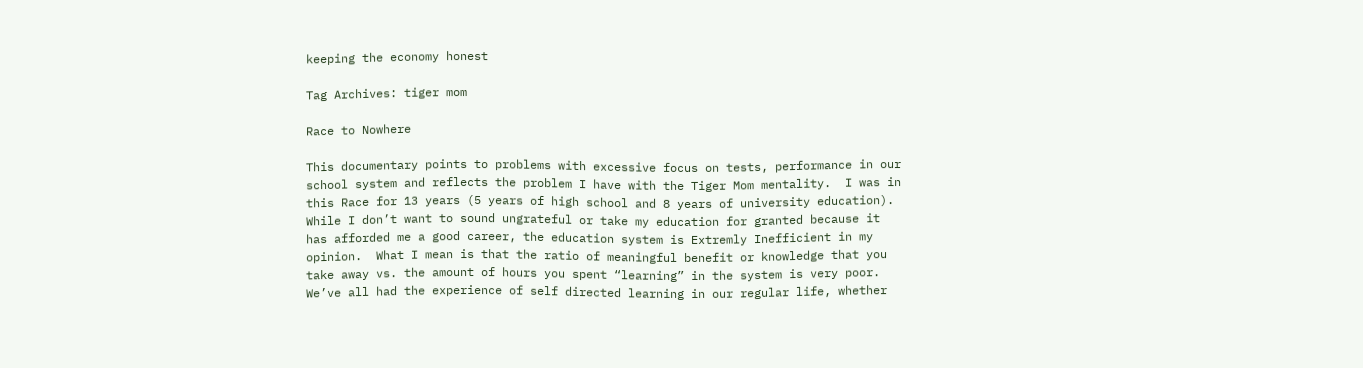keeping the economy honest

Tag Archives: tiger mom

Race to Nowhere

This documentary points to problems with excessive focus on tests, performance in our school system and reflects the problem I have with the Tiger Mom mentality.  I was in this Race for 13 years (5 years of high school and 8 years of university education).  While I don’t want to sound ungrateful or take my education for granted because it has afforded me a good career, the education system is Extremly Inefficient in my opinion.  What I mean is that the ratio of meaningful benefit or knowledge that you take away vs. the amount of hours you spent “learning” in the system is very poor.  We’ve all had the experience of self directed learning in our regular life, whether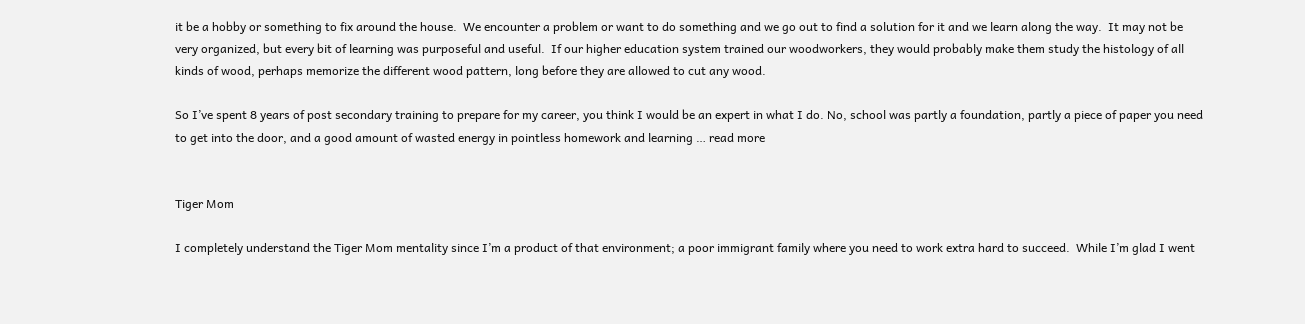it be a hobby or something to fix around the house.  We encounter a problem or want to do something and we go out to find a solution for it and we learn along the way.  It may not be very organized, but every bit of learning was purposeful and useful.  If our higher education system trained our woodworkers, they would probably make them study the histology of all kinds of wood, perhaps memorize the different wood pattern, long before they are allowed to cut any wood.

So I’ve spent 8 years of post secondary training to prepare for my career, you think I would be an expert in what I do. No, school was partly a foundation, partly a piece of paper you need to get into the door, and a good amount of wasted energy in pointless homework and learning … read more


Tiger Mom

I completely understand the Tiger Mom mentality since I’m a product of that environment; a poor immigrant family where you need to work extra hard to succeed.  While I’m glad I went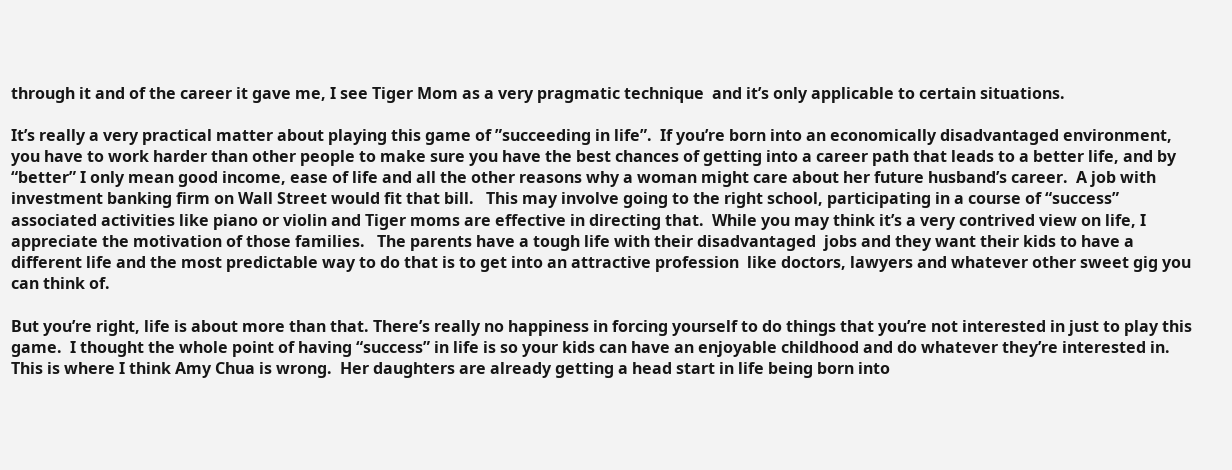through it and of the career it gave me, I see Tiger Mom as a very pragmatic technique  and it’s only applicable to certain situations.

It’s really a very practical matter about playing this game of ”succeeding in life”.  If you’re born into an economically disadvantaged environment, you have to work harder than other people to make sure you have the best chances of getting into a career path that leads to a better life, and by “better” I only mean good income, ease of life and all the other reasons why a woman might care about her future husband’s career.  A job with investment banking firm on Wall Street would fit that bill.   This may involve going to the right school, participating in a course of “success” associated activities like piano or violin and Tiger moms are effective in directing that.  While you may think it’s a very contrived view on life, I appreciate the motivation of those families.   The parents have a tough life with their disadvantaged  jobs and they want their kids to have a different life and the most predictable way to do that is to get into an attractive profession  like doctors, lawyers and whatever other sweet gig you can think of.

But you’re right, life is about more than that. There’s really no happiness in forcing yourself to do things that you’re not interested in just to play this game.  I thought the whole point of having “success” in life is so your kids can have an enjoyable childhood and do whatever they’re interested in.  This is where I think Amy Chua is wrong.  Her daughters are already getting a head start in life being born into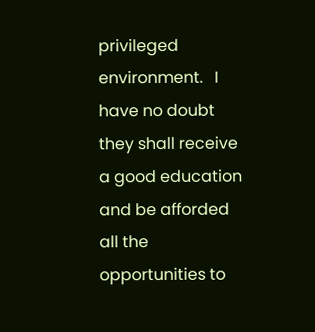privileged environment.   I have no doubt they shall receive a good education and be afforded all the opportunities to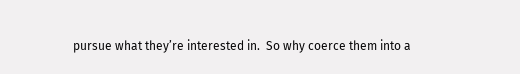pursue what they’re interested in.  So why coerce them into a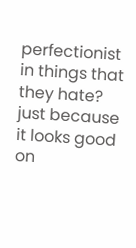perfectionist in things that they hate?  just because it looks good on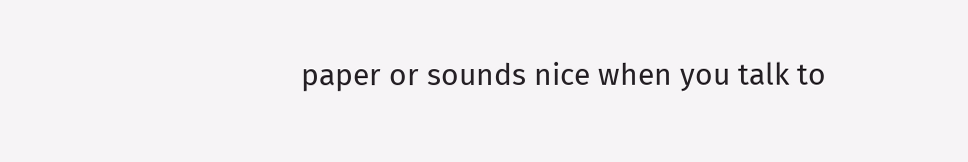paper or sounds nice when you talk to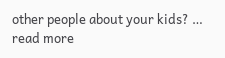other people about your kids? … read more